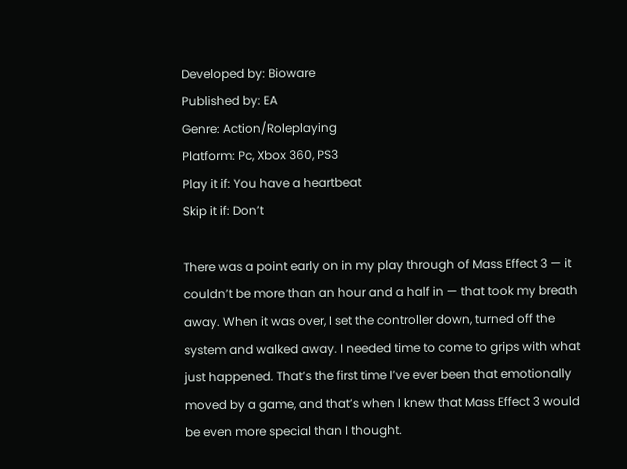Developed by: Bioware
Published by: EA
Genre: Action/Roleplaying
Platform: Pc, Xbox 360, PS3
Play it if: You have a heartbeat
Skip it if: Don’t

There was a point early on in my play through of Mass Effect 3 — it couldn’t be more than an hour and a half in — that took my breath away. When it was over, I set the controller down, turned off the system and walked away. I needed time to come to grips with what just happened. That’s the first time I’ve ever been that emotionally moved by a game, and that’s when I knew that Mass Effect 3 would be even more special than I thought.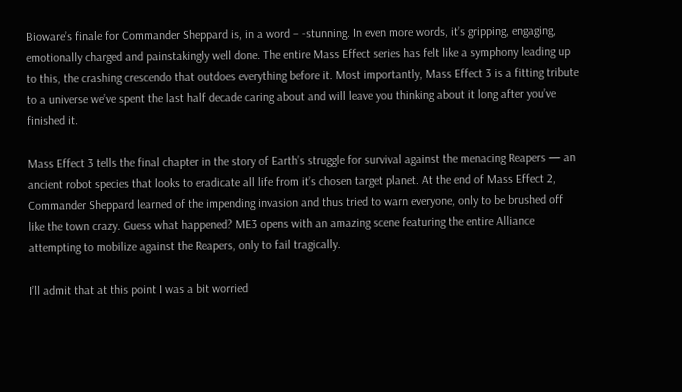Bioware’s finale for Commander Sheppard is, in a word – -stunning. In even more words, it’s gripping, engaging, emotionally charged and painstakingly well done. The entire Mass Effect series has felt like a symphony leading up to this, the crashing crescendo that outdoes everything before it. Most importantly, Mass Effect 3 is a fitting tribute to a universe we’ve spent the last half decade caring about and will leave you thinking about it long after you’ve finished it.

Mass Effect 3 tells the final chapter in the story of Earth’s struggle for survival against the menacing Reapers — an ancient robot species that looks to eradicate all life from it’s chosen target planet. At the end of Mass Effect 2, Commander Sheppard learned of the impending invasion and thus tried to warn everyone, only to be brushed off like the town crazy. Guess what happened? ME3 opens with an amazing scene featuring the entire Alliance attempting to mobilize against the Reapers, only to fail tragically.

I’ll admit that at this point I was a bit worried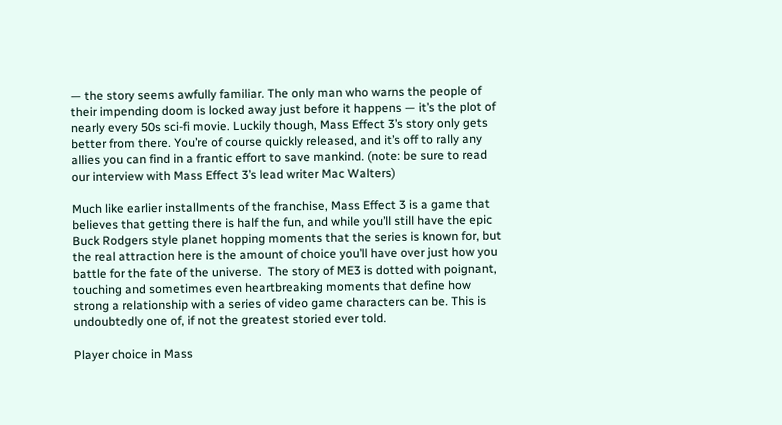— the story seems awfully familiar. The only man who warns the people of their impending doom is locked away just before it happens — it’s the plot of nearly every 50s sci-fi movie. Luckily though, Mass Effect 3’s story only gets better from there. You’re of course quickly released, and it’s off to rally any allies you can find in a frantic effort to save mankind. (note: be sure to read our interview with Mass Effect 3’s lead writer Mac Walters)

Much like earlier installments of the franchise, Mass Effect 3 is a game that believes that getting there is half the fun, and while you’ll still have the epic Buck Rodgers style planet hopping moments that the series is known for, but the real attraction here is the amount of choice you’ll have over just how you battle for the fate of the universe.  The story of ME3 is dotted with poignant, touching and sometimes even heartbreaking moments that define how strong a relationship with a series of video game characters can be. This is undoubtedly one of, if not the greatest storied ever told.

Player choice in Mass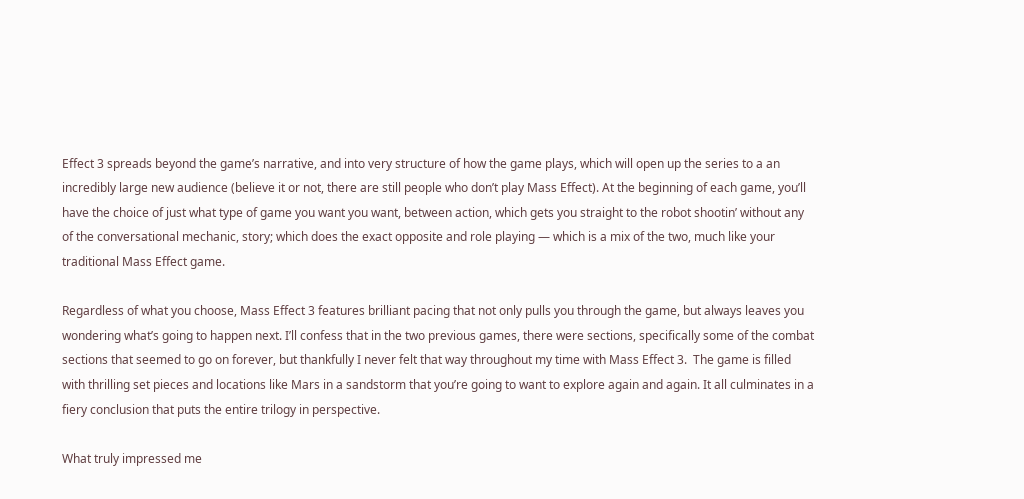Effect 3 spreads beyond the game’s narrative, and into very structure of how the game plays, which will open up the series to a an incredibly large new audience (believe it or not, there are still people who don’t play Mass Effect). At the beginning of each game, you’ll have the choice of just what type of game you want you want, between action, which gets you straight to the robot shootin’ without any of the conversational mechanic, story; which does the exact opposite and role playing — which is a mix of the two, much like your traditional Mass Effect game.

Regardless of what you choose, Mass Effect 3 features brilliant pacing that not only pulls you through the game, but always leaves you wondering what’s going to happen next. I’ll confess that in the two previous games, there were sections, specifically some of the combat sections that seemed to go on forever, but thankfully I never felt that way throughout my time with Mass Effect 3.  The game is filled with thrilling set pieces and locations like Mars in a sandstorm that you’re going to want to explore again and again. It all culminates in a fiery conclusion that puts the entire trilogy in perspective.

What truly impressed me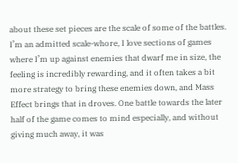about these set pieces are the scale of some of the battles. I’m an admitted scale-whore, I love sections of games where I’m up against enemies that dwarf me in size, the feeling is incredibly rewarding, and it often takes a bit more strategy to bring these enemies down, and Mass Effect brings that in droves. One battle towards the later half of the game comes to mind especially, and without giving much away, it was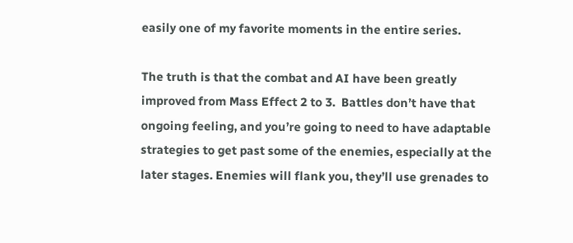easily one of my favorite moments in the entire series.

The truth is that the combat and AI have been greatly improved from Mass Effect 2 to 3.  Battles don’t have that ongoing feeling, and you’re going to need to have adaptable strategies to get past some of the enemies, especially at the later stages. Enemies will flank you, they’ll use grenades to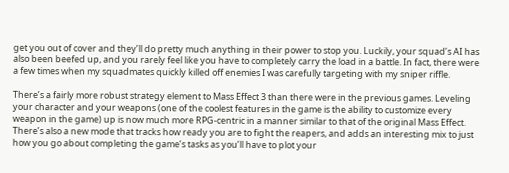get you out of cover and they’ll do pretty much anything in their power to stop you. Luckily, your squad’s AI has also been beefed up, and you rarely feel like you have to completely carry the load in a battle. In fact, there were a few times when my squadmates quickly killed off enemies I was carefully targeting with my sniper riffle.

There’s a fairly more robust strategy element to Mass Effect 3 than there were in the previous games. Leveling your character and your weapons (one of the coolest features in the game is the ability to customize every weapon in the game) up is now much more RPG-centric in a manner similar to that of the original Mass Effect. There’s also a new mode that tracks how ready you are to fight the reapers, and adds an interesting mix to just how you go about completing the game’s tasks as you’ll have to plot your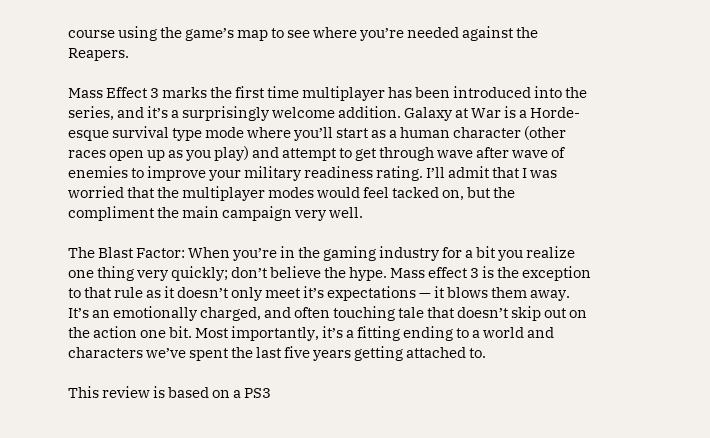course using the game’s map to see where you’re needed against the Reapers.

Mass Effect 3 marks the first time multiplayer has been introduced into the series, and it’s a surprisingly welcome addition. Galaxy at War is a Horde-esque survival type mode where you’ll start as a human character (other races open up as you play) and attempt to get through wave after wave of enemies to improve your military readiness rating. I’ll admit that I was worried that the multiplayer modes would feel tacked on, but the compliment the main campaign very well.

The Blast Factor: When you’re in the gaming industry for a bit you realize one thing very quickly; don’t believe the hype. Mass effect 3 is the exception to that rule as it doesn’t only meet it’s expectations — it blows them away. It’s an emotionally charged, and often touching tale that doesn’t skip out on the action one bit. Most importantly, it’s a fitting ending to a world and characters we’ve spent the last five years getting attached to.

This review is based on a PS3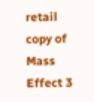retail copy of Mass Effect 3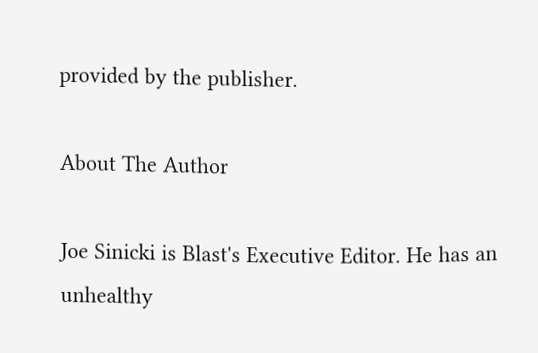provided by the publisher.

About The Author

Joe Sinicki is Blast's Executive Editor. He has an unhealthy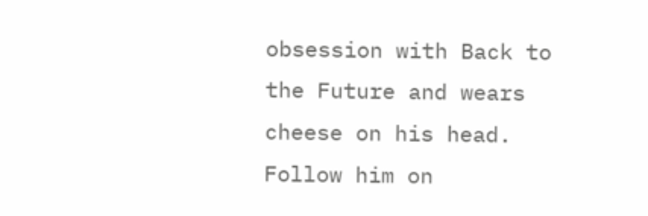obsession with Back to the Future and wears cheese on his head. Follow him on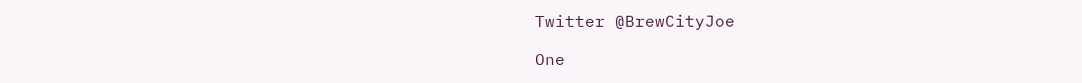Twitter @BrewCityJoe

One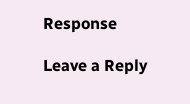Response

Leave a Reply